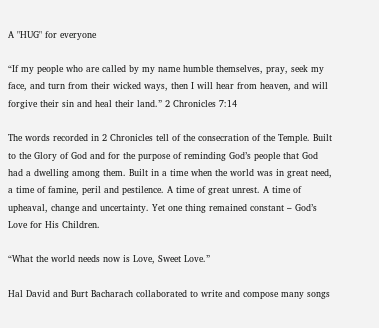A "HUG" for everyone

“If my people who are called by my name humble themselves, pray, seek my face, and turn from their wicked ways, then I will hear from heaven, and will forgive their sin and heal their land.” 2 Chronicles 7:14

The words recorded in 2 Chronicles tell of the consecration of the Temple. Built to the Glory of God and for the purpose of reminding God’s people that God had a dwelling among them. Built in a time when the world was in great need, a time of famine, peril and pestilence. A time of great unrest. A time of upheaval, change and uncertainty. Yet one thing remained constant – God’s Love for His Children.

“What the world needs now is Love, Sweet Love.”

Hal David and Burt Bacharach collaborated to write and compose many songs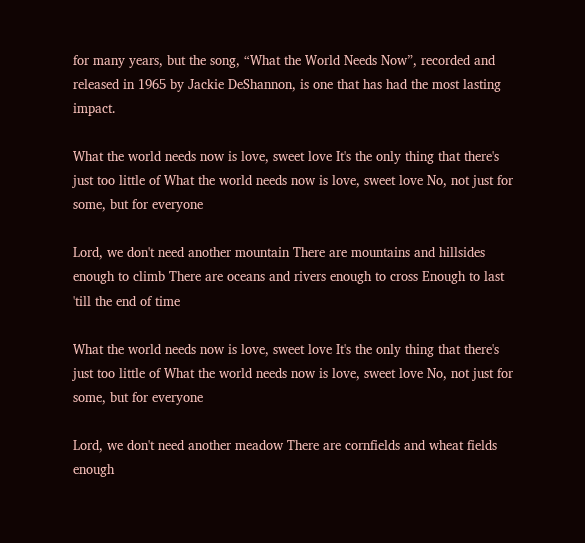for many years, but the song, “What the World Needs Now”, recorded and released in 1965 by Jackie DeShannon, is one that has had the most lasting impact.

What the world needs now is love, sweet love It's the only thing that there's just too little of What the world needs now is love, sweet love No, not just for some, but for everyone

Lord, we don't need another mountain There are mountains and hillsides enough to climb There are oceans and rivers enough to cross Enough to last 'till the end of time

What the world needs now is love, sweet love It's the only thing that there's just too little of What the world needs now is love, sweet love No, not just for some, but for everyone

Lord, we don't need another meadow There are cornfields and wheat fields enough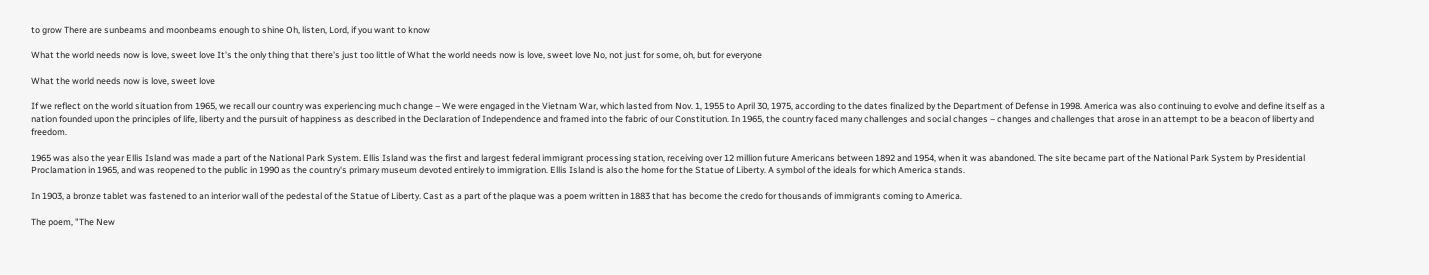to grow There are sunbeams and moonbeams enough to shine Oh, listen, Lord, if you want to know

What the world needs now is love, sweet love It's the only thing that there's just too little of What the world needs now is love, sweet love No, not just for some, oh, but for everyone

What the world needs now is love, sweet love

If we reflect on the world situation from 1965, we recall our country was experiencing much change – We were engaged in the Vietnam War, which lasted from Nov. 1, 1955 to April 30, 1975, according to the dates finalized by the Department of Defense in 1998. America was also continuing to evolve and define itself as a nation founded upon the principles of life, liberty and the pursuit of happiness as described in the Declaration of Independence and framed into the fabric of our Constitution. In 1965, the country faced many challenges and social changes – changes and challenges that arose in an attempt to be a beacon of liberty and freedom.

1965 was also the year Ellis Island was made a part of the National Park System. Ellis Island was the first and largest federal immigrant processing station, receiving over 12 million future Americans between 1892 and 1954, when it was abandoned. The site became part of the National Park System by Presidential Proclamation in 1965, and was reopened to the public in 1990 as the country's primary museum devoted entirely to immigration. Ellis Island is also the home for the Statue of Liberty. A symbol of the ideals for which America stands.

In 1903, a bronze tablet was fastened to an interior wall of the pedestal of the Statue of Liberty. Cast as a part of the plaque was a poem written in 1883 that has become the credo for thousands of immigrants coming to America.

The poem, "The New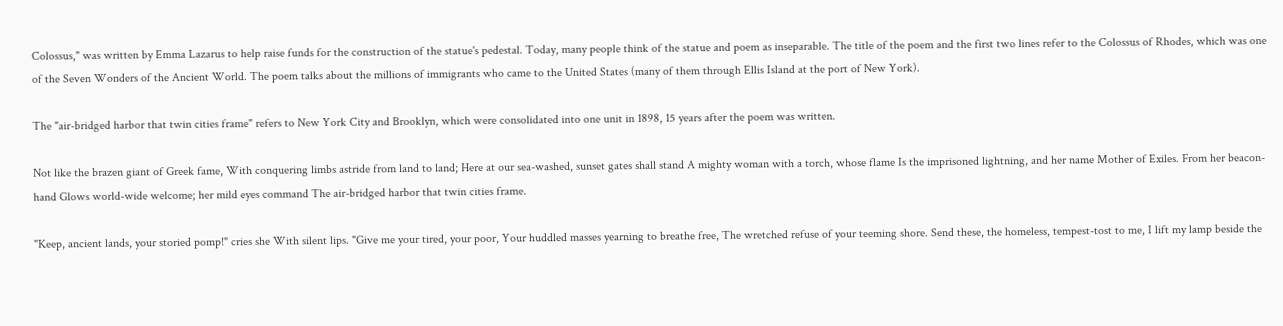Colossus," was written by Emma Lazarus to help raise funds for the construction of the statue's pedestal. Today, many people think of the statue and poem as inseparable. The title of the poem and the first two lines refer to the Colossus of Rhodes, which was one of the Seven Wonders of the Ancient World. The poem talks about the millions of immigrants who came to the United States (many of them through Ellis Island at the port of New York).

The "air-bridged harbor that twin cities frame" refers to New York City and Brooklyn, which were consolidated into one unit in 1898, 15 years after the poem was written.

Not like the brazen giant of Greek fame, With conquering limbs astride from land to land; Here at our sea-washed, sunset gates shall stand A mighty woman with a torch, whose flame Is the imprisoned lightning, and her name Mother of Exiles. From her beacon-hand Glows world-wide welcome; her mild eyes command The air-bridged harbor that twin cities frame.

"Keep, ancient lands, your storied pomp!" cries she With silent lips. "Give me your tired, your poor, Your huddled masses yearning to breathe free, The wretched refuse of your teeming shore. Send these, the homeless, tempest-tost to me, I lift my lamp beside the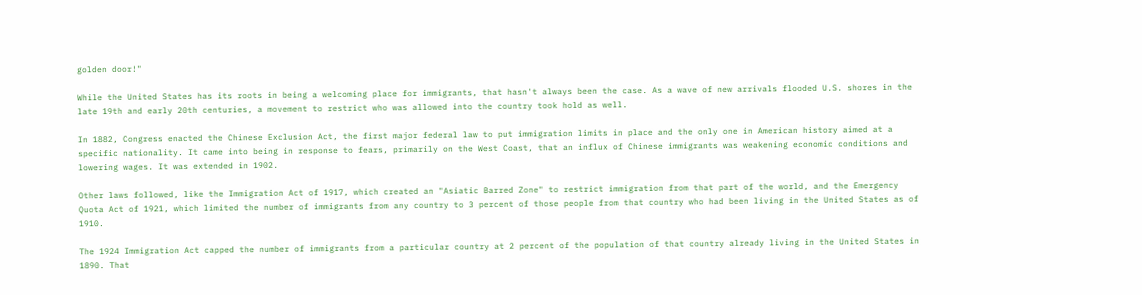golden door!"

While the United States has its roots in being a welcoming place for immigrants, that hasn't always been the case. As a wave of new arrivals flooded U.S. shores in the late 19th and early 20th centuries, a movement to restrict who was allowed into the country took hold as well.

In 1882, Congress enacted the Chinese Exclusion Act, the first major federal law to put immigration limits in place and the only one in American history aimed at a specific nationality. It came into being in response to fears, primarily on the West Coast, that an influx of Chinese immigrants was weakening economic conditions and lowering wages. It was extended in 1902.

Other laws followed, like the Immigration Act of 1917, which created an "Asiatic Barred Zone" to restrict immigration from that part of the world, and the Emergency Quota Act of 1921, which limited the number of immigrants from any country to 3 percent of those people from that country who had been living in the United States as of 1910.

The 1924 Immigration Act capped the number of immigrants from a particular country at 2 percent of the population of that country already living in the United States in 1890. That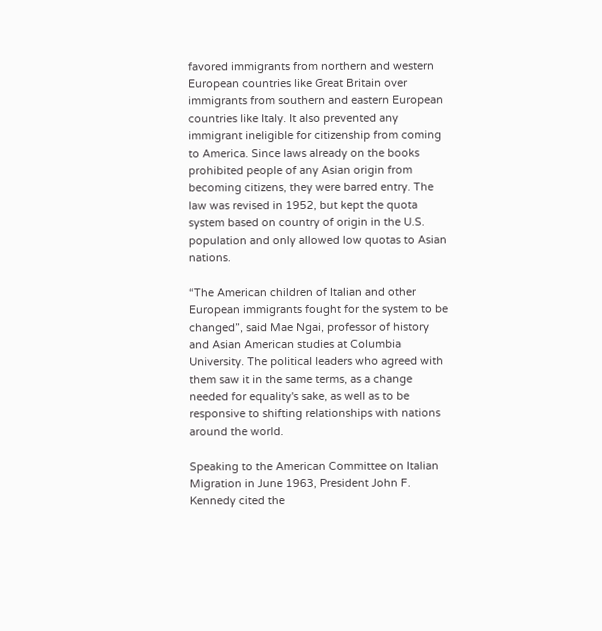favored immigrants from northern and western European countries like Great Britain over immigrants from southern and eastern European countries like Italy. It also prevented any immigrant ineligible for citizenship from coming to America. Since laws already on the books prohibited people of any Asian origin from becoming citizens, they were barred entry. The law was revised in 1952, but kept the quota system based on country of origin in the U.S. population and only allowed low quotas to Asian nations.

“The American children of Italian and other European immigrants fought for the system to be changed”, said Mae Ngai, professor of history and Asian American studies at Columbia University. The political leaders who agreed with them saw it in the same terms, as a change needed for equality's sake, as well as to be responsive to shifting relationships with nations around the world.

Speaking to the American Committee on Italian Migration in June 1963, President John F. Kennedy cited the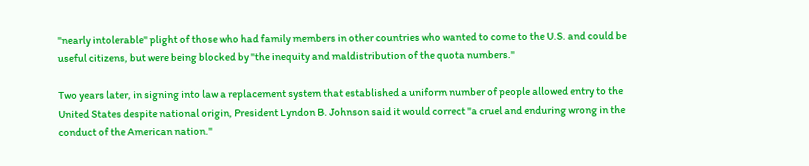"nearly intolerable" plight of those who had family members in other countries who wanted to come to the U.S. and could be useful citizens, but were being blocked by "the inequity and maldistribution of the quota numbers."

Two years later, in signing into law a replacement system that established a uniform number of people allowed entry to the United States despite national origin, President Lyndon B. Johnson said it would correct "a cruel and enduring wrong in the conduct of the American nation."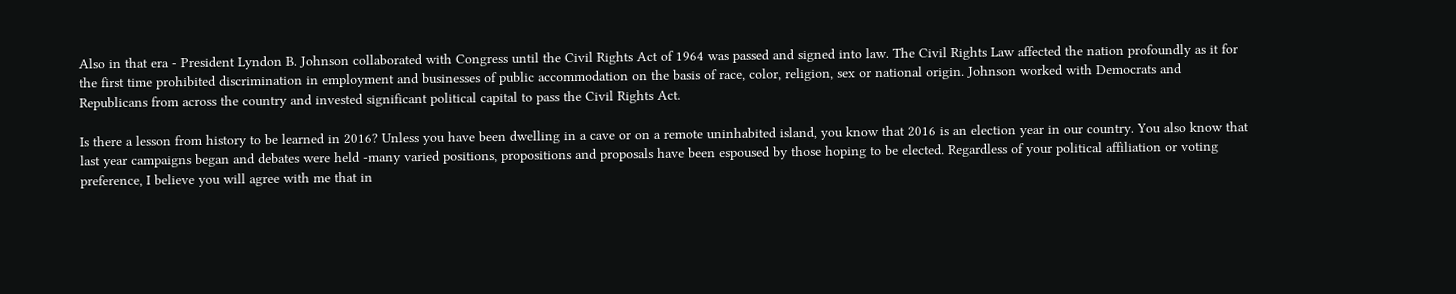Also in that era - President Lyndon B. Johnson collaborated with Congress until the Civil Rights Act of 1964 was passed and signed into law. The Civil Rights Law affected the nation profoundly as it for the first time prohibited discrimination in employment and businesses of public accommodation on the basis of race, color, religion, sex or national origin. Johnson worked with Democrats and Republicans from across the country and invested significant political capital to pass the Civil Rights Act.

Is there a lesson from history to be learned in 2016? Unless you have been dwelling in a cave or on a remote uninhabited island, you know that 2016 is an election year in our country. You also know that last year campaigns began and debates were held -many varied positions, propositions and proposals have been espoused by those hoping to be elected. Regardless of your political affiliation or voting preference, I believe you will agree with me that in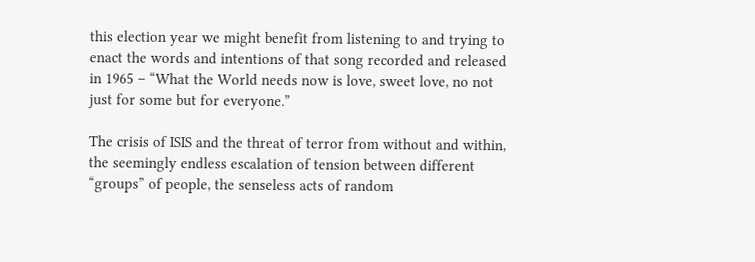this election year we might benefit from listening to and trying to enact the words and intentions of that song recorded and released in 1965 – “What the World needs now is love, sweet love, no not just for some but for everyone.”

The crisis of ISIS and the threat of terror from without and within, the seemingly endless escalation of tension between different “groups” of people, the senseless acts of random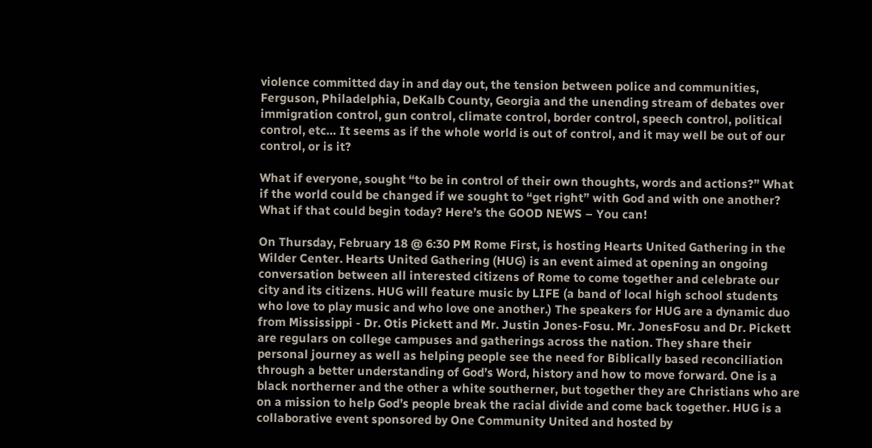violence committed day in and day out, the tension between police and communities, Ferguson, Philadelphia, DeKalb County, Georgia and the unending stream of debates over immigration control, gun control, climate control, border control, speech control, political control, etc… It seems as if the whole world is out of control, and it may well be out of our control, or is it?

What if everyone, sought “to be in control of their own thoughts, words and actions?” What if the world could be changed if we sought to “get right” with God and with one another? What if that could begin today? Here’s the GOOD NEWS – You can!

On Thursday, February 18 @ 6:30 PM Rome First, is hosting Hearts United Gathering in the Wilder Center. Hearts United Gathering (HUG) is an event aimed at opening an ongoing conversation between all interested citizens of Rome to come together and celebrate our city and its citizens. HUG will feature music by LIFE (a band of local high school students who love to play music and who love one another.) The speakers for HUG are a dynamic duo from Mississippi - Dr. Otis Pickett and Mr. Justin Jones-Fosu. Mr. JonesFosu and Dr. Pickett are regulars on college campuses and gatherings across the nation. They share their personal journey as well as helping people see the need for Biblically based reconciliation through a better understanding of God’s Word, history and how to move forward. One is a black northerner and the other a white southerner, but together they are Christians who are on a mission to help God’s people break the racial divide and come back together. HUG is a collaborative event sponsored by One Community United and hosted by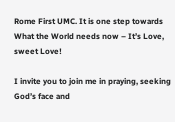Rome First UMC. It is one step towards What the World needs now – It’s Love, sweet Love!

I invite you to join me in praying, seeking God’s face and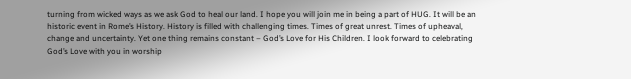turning from wicked ways as we ask God to heal our land. I hope you will join me in being a part of HUG. It will be an historic event in Rome’s History. History is filled with challenging times. Times of great unrest. Times of upheaval, change and uncertainty. Yet one thing remains constant – God’s Love for His Children. I look forward to celebrating God’s Love with you in worship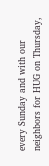every Sunday and with our neighbors for HUG on Thursday,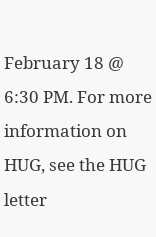February 18 @ 6:30 PM. For more information on HUG, see the HUG letter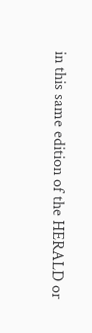in this same edition of the HERALD or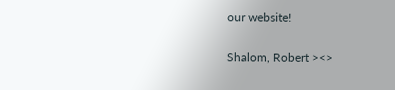our website!

Shalom, Robert ><>